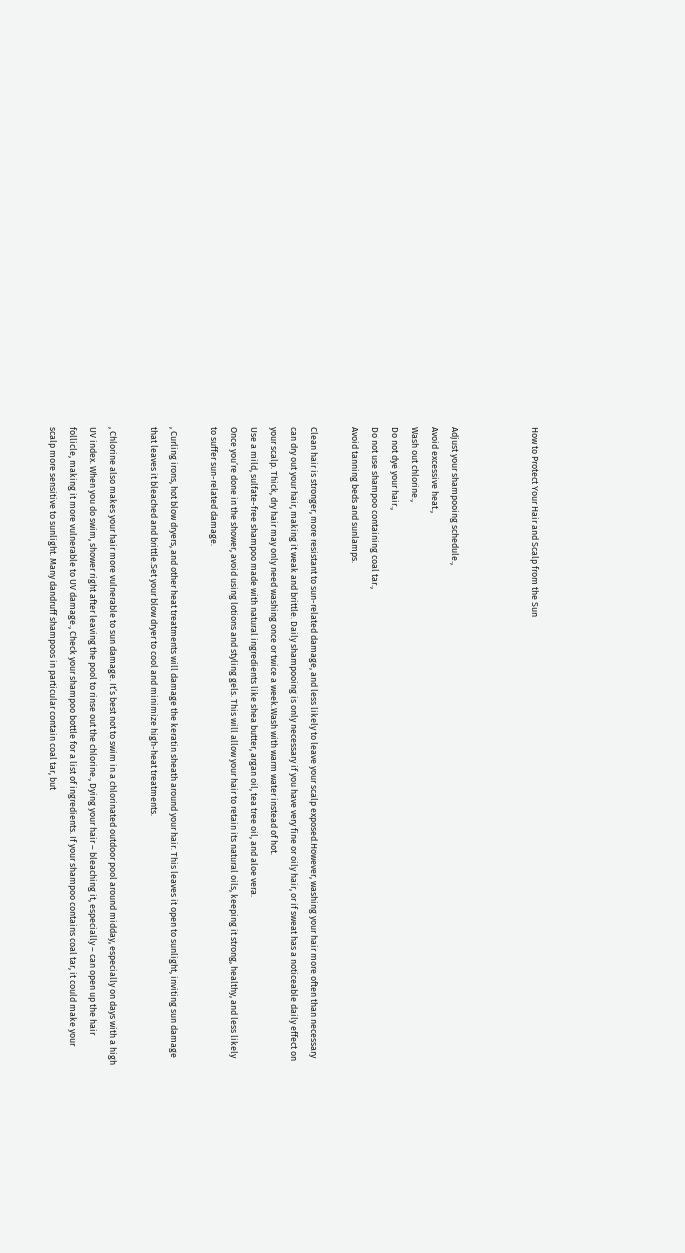How to Protect Your Hair and Scalp from the Sun



Adjust your shampooing schedule.,
Avoid excessive heat.,
Wash out chlorine.,
Do not dye your hair.,
Do not use shampoo containing coal tar.,
Avoid tanning beds and sunlamps.

Clean hair is stronger, more resistant to sun-related damage, and less likely to leave your scalp exposed.However, washing your hair more often than necessary can dry out your hair, making it weak and brittle. Daily shampooing is only necessary if you have very fine or oily hair, or if sweat has a noticeable daily effect on your scalp. Thick, dry hair may only need washing once or twice a week.Wash with warm water instead of hot.
Use a mild, sulfate-free shampoo made with natural ingredients like shea butter, argan oil, tea tree oil, and aloe vera.
Once you’re done in the shower, avoid using lotions and styling gels. This will allow your hair to retain its natural oils, keeping it strong, healthy, and less likely to suffer sun-related damage.

, Curling irons, hot blow dryers, and other heat treatments will damage the keratin sheath around your hair. This leaves it open to sunlight, inviting sun damage that leaves it bleached and brittle.Set your blow dryer to cool and minimize high-heat treatments.

, Chlorine also makes your hair more vulnerable to sun damage. It’s best not to swim in a chlorinated outdoor pool around midday, especially on days with a high UV index. When you do swim, shower right after leaving the pool to rinse out the chlorine., Dying your hair – bleaching it, especially – can open up the hair follicle, making it more vulnerable to UV damage., Check your shampoo bottle for a list of ingredients. If your shampoo contains coal tar, it could make your scalp more sensitive to sunlight. Many dandruff shampoos in particular contain coal tar, but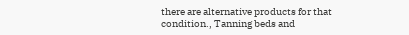there are alternative products for that condition., Tanning beds and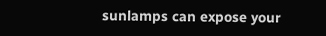sunlamps can expose your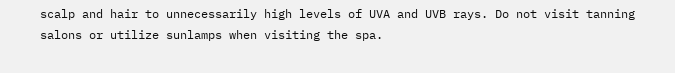scalp and hair to unnecessarily high levels of UVA and UVB rays. Do not visit tanning salons or utilize sunlamps when visiting the spa.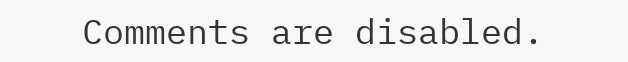Comments are disabled.